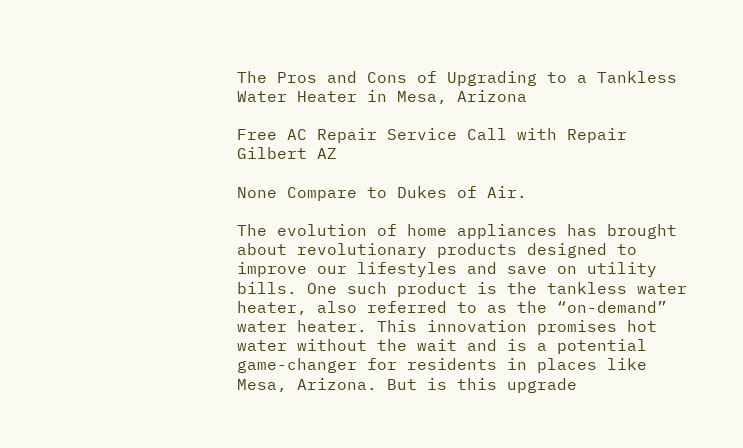The Pros and Cons of Upgrading to a Tankless Water Heater in Mesa, Arizona

Free AC Repair Service Call with Repair Gilbert AZ

None Compare to Dukes of Air.

The evolution of home appliances has brought about revolutionary products designed to improve our lifestyles and save on utility bills. One such product is the tankless water heater, also referred to as the “on-demand” water heater. This innovation promises hot water without the wait and is a potential game-changer for residents in places like Mesa, Arizona. But is this upgrade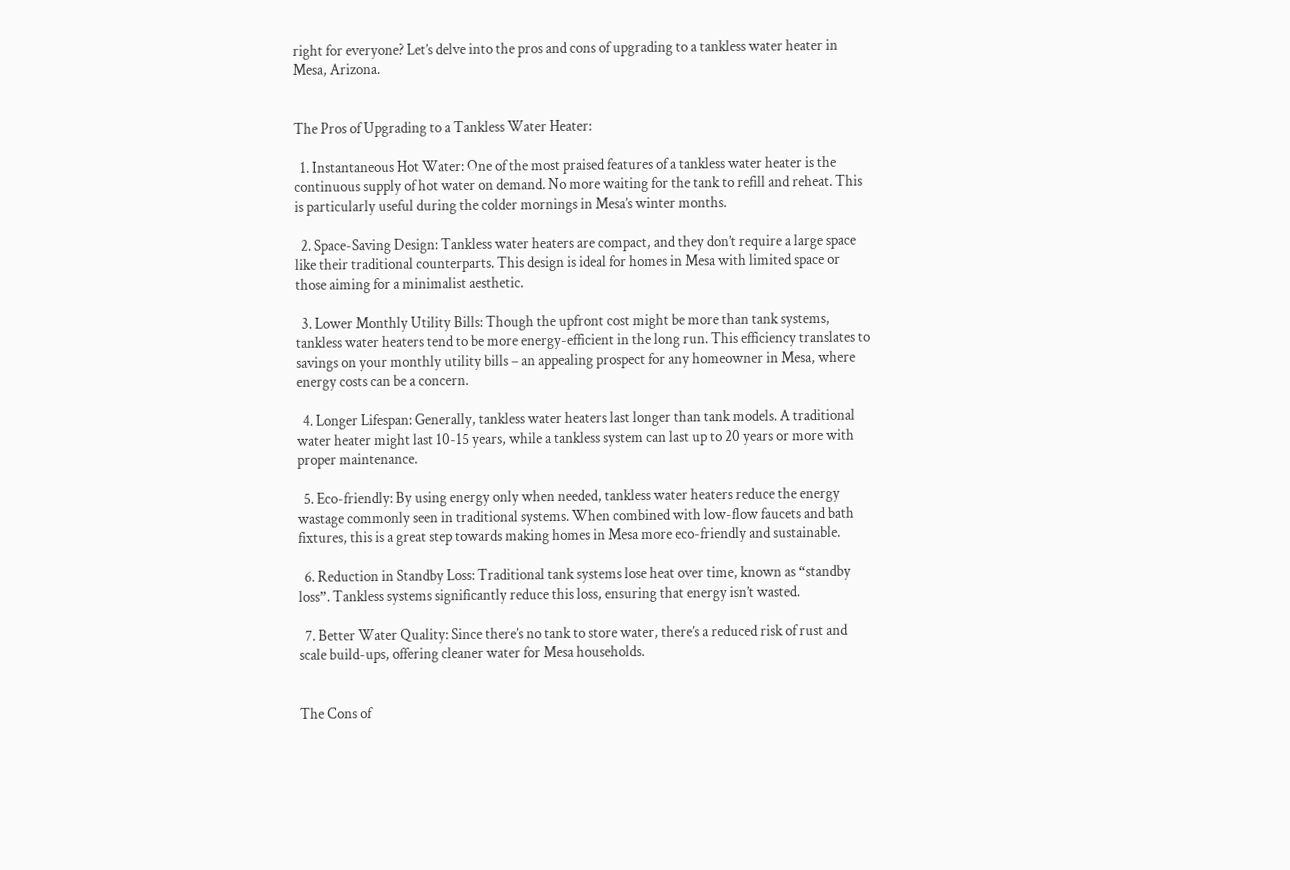right for everyone? Let’s delve into the pros and cons of upgrading to a tankless water heater in Mesa, Arizona.


The Pros of Upgrading to a Tankless Water Heater:

  1. Instantaneous Hot Water: One of the most praised features of a tankless water heater is the continuous supply of hot water on demand. No more waiting for the tank to refill and reheat. This is particularly useful during the colder mornings in Mesa’s winter months.

  2. Space-Saving Design: Tankless water heaters are compact, and they don’t require a large space like their traditional counterparts. This design is ideal for homes in Mesa with limited space or those aiming for a minimalist aesthetic.

  3. Lower Monthly Utility Bills: Though the upfront cost might be more than tank systems, tankless water heaters tend to be more energy-efficient in the long run. This efficiency translates to savings on your monthly utility bills – an appealing prospect for any homeowner in Mesa, where energy costs can be a concern.

  4. Longer Lifespan: Generally, tankless water heaters last longer than tank models. A traditional water heater might last 10-15 years, while a tankless system can last up to 20 years or more with proper maintenance.

  5. Eco-friendly: By using energy only when needed, tankless water heaters reduce the energy wastage commonly seen in traditional systems. When combined with low-flow faucets and bath fixtures, this is a great step towards making homes in Mesa more eco-friendly and sustainable.

  6. Reduction in Standby Loss: Traditional tank systems lose heat over time, known as “standby loss”. Tankless systems significantly reduce this loss, ensuring that energy isn’t wasted.

  7. Better Water Quality: Since there’s no tank to store water, there’s a reduced risk of rust and scale build-ups, offering cleaner water for Mesa households.


The Cons of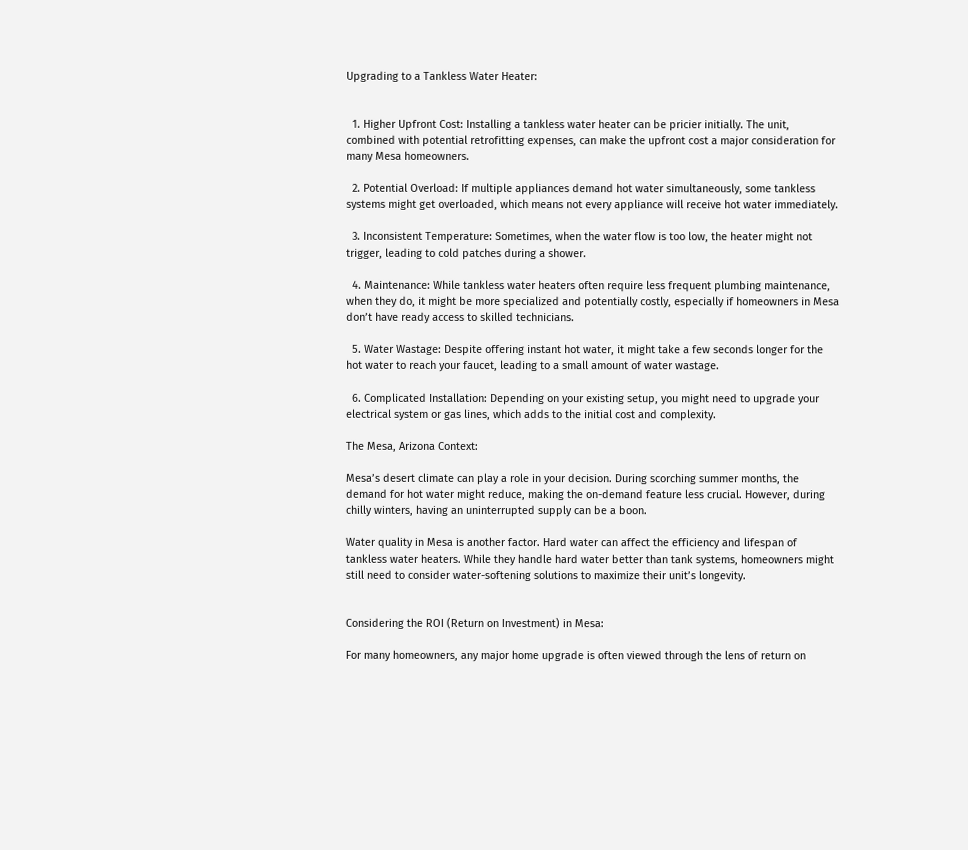Upgrading to a Tankless Water Heater:


  1. Higher Upfront Cost: Installing a tankless water heater can be pricier initially. The unit, combined with potential retrofitting expenses, can make the upfront cost a major consideration for many Mesa homeowners.

  2. Potential Overload: If multiple appliances demand hot water simultaneously, some tankless systems might get overloaded, which means not every appliance will receive hot water immediately.

  3. Inconsistent Temperature: Sometimes, when the water flow is too low, the heater might not trigger, leading to cold patches during a shower.

  4. Maintenance: While tankless water heaters often require less frequent plumbing maintenance, when they do, it might be more specialized and potentially costly, especially if homeowners in Mesa don’t have ready access to skilled technicians.

  5. Water Wastage: Despite offering instant hot water, it might take a few seconds longer for the hot water to reach your faucet, leading to a small amount of water wastage.

  6. Complicated Installation: Depending on your existing setup, you might need to upgrade your electrical system or gas lines, which adds to the initial cost and complexity.

The Mesa, Arizona Context:

Mesa’s desert climate can play a role in your decision. During scorching summer months, the demand for hot water might reduce, making the on-demand feature less crucial. However, during chilly winters, having an uninterrupted supply can be a boon.

Water quality in Mesa is another factor. Hard water can affect the efficiency and lifespan of tankless water heaters. While they handle hard water better than tank systems, homeowners might still need to consider water-softening solutions to maximize their unit’s longevity.


Considering the ROI (Return on Investment) in Mesa:

For many homeowners, any major home upgrade is often viewed through the lens of return on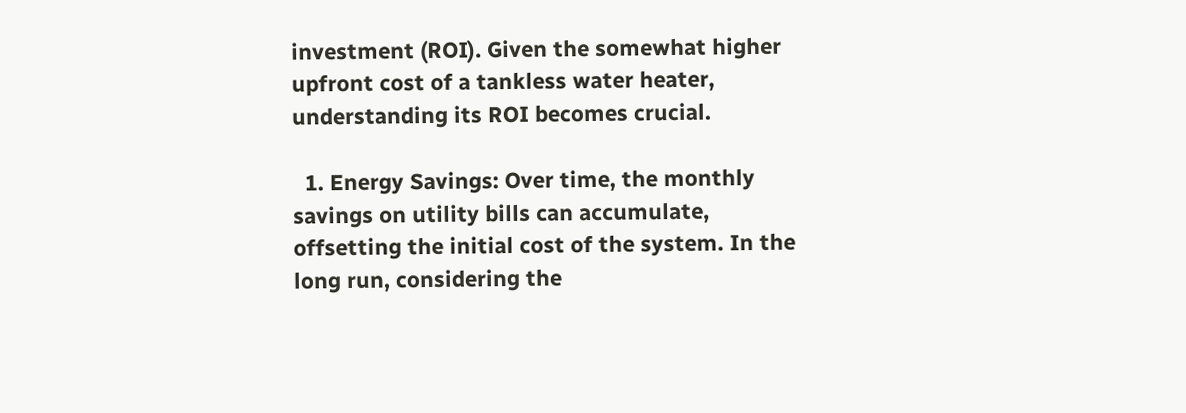investment (ROI). Given the somewhat higher upfront cost of a tankless water heater, understanding its ROI becomes crucial.

  1. Energy Savings: Over time, the monthly savings on utility bills can accumulate, offsetting the initial cost of the system. In the long run, considering the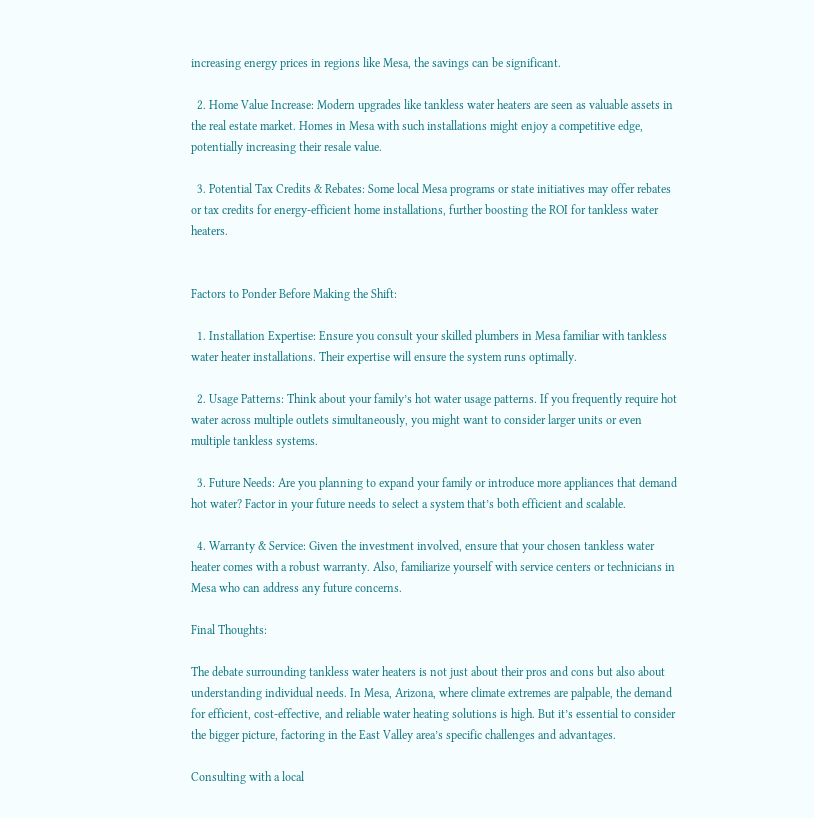increasing energy prices in regions like Mesa, the savings can be significant.

  2. Home Value Increase: Modern upgrades like tankless water heaters are seen as valuable assets in the real estate market. Homes in Mesa with such installations might enjoy a competitive edge, potentially increasing their resale value.

  3. Potential Tax Credits & Rebates: Some local Mesa programs or state initiatives may offer rebates or tax credits for energy-efficient home installations, further boosting the ROI for tankless water heaters.


Factors to Ponder Before Making the Shift:

  1. Installation Expertise: Ensure you consult your skilled plumbers in Mesa familiar with tankless water heater installations. Their expertise will ensure the system runs optimally.

  2. Usage Patterns: Think about your family’s hot water usage patterns. If you frequently require hot water across multiple outlets simultaneously, you might want to consider larger units or even multiple tankless systems.

  3. Future Needs: Are you planning to expand your family or introduce more appliances that demand hot water? Factor in your future needs to select a system that’s both efficient and scalable.

  4. Warranty & Service: Given the investment involved, ensure that your chosen tankless water heater comes with a robust warranty. Also, familiarize yourself with service centers or technicians in Mesa who can address any future concerns.

Final Thoughts:

The debate surrounding tankless water heaters is not just about their pros and cons but also about understanding individual needs. In Mesa, Arizona, where climate extremes are palpable, the demand for efficient, cost-effective, and reliable water heating solutions is high. But it’s essential to consider the bigger picture, factoring in the East Valley area’s specific challenges and advantages.

Consulting with a local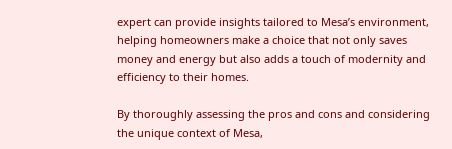expert can provide insights tailored to Mesa’s environment, helping homeowners make a choice that not only saves money and energy but also adds a touch of modernity and efficiency to their homes.

By thoroughly assessing the pros and cons and considering the unique context of Mesa,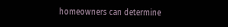homeowners can determine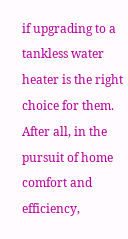if upgrading to a tankless water heater is the right choice for them. After all, in the pursuit of home comfort and efficiency,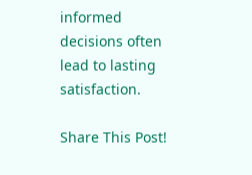informed decisions often lead to lasting satisfaction.

Share This Post!